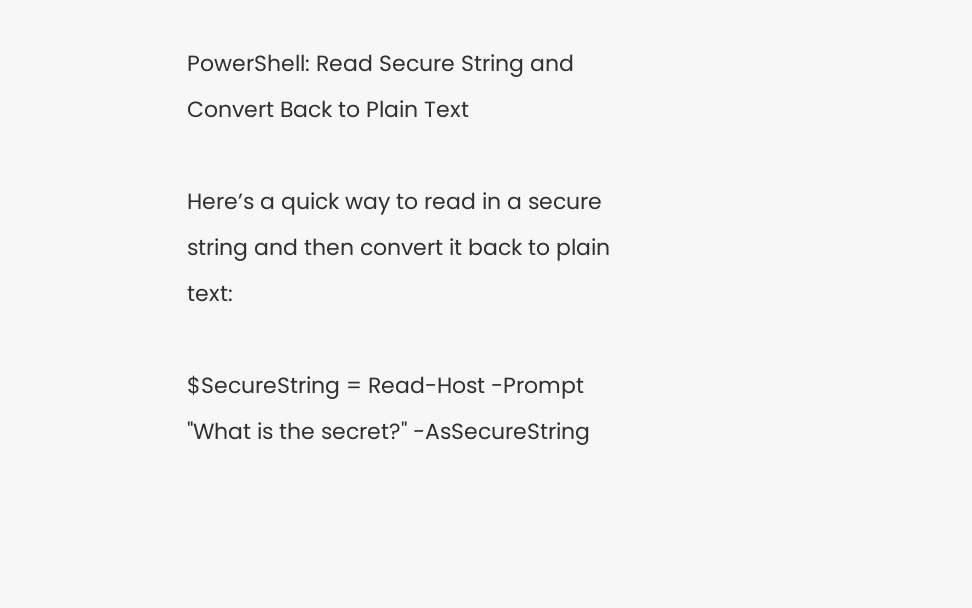PowerShell: Read Secure String and Convert Back to Plain Text

Here’s a quick way to read in a secure string and then convert it back to plain text:

$SecureString = Read-Host -Prompt "What is the secret?" -AsSecureString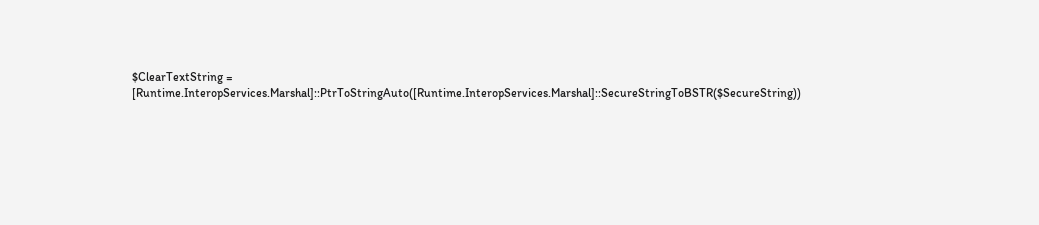$ClearTextString = [Runtime.InteropServices.Marshal]::PtrToStringAuto([Runtime.InteropServices.Marshal]::SecureStringToBSTR($SecureString))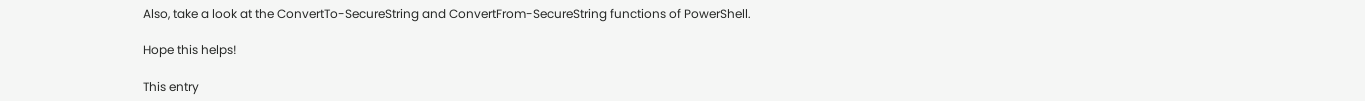Also, take a look at the ConvertTo-SecureString and ConvertFrom-SecureString functions of PowerShell.

Hope this helps!

This entry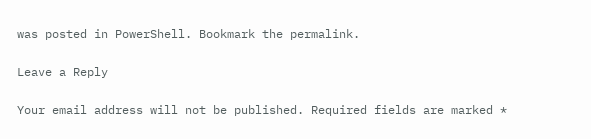was posted in PowerShell. Bookmark the permalink.

Leave a Reply

Your email address will not be published. Required fields are marked *